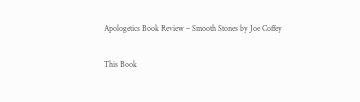Apologetics Book Review – Smooth Stones by Joe Coffey

This Book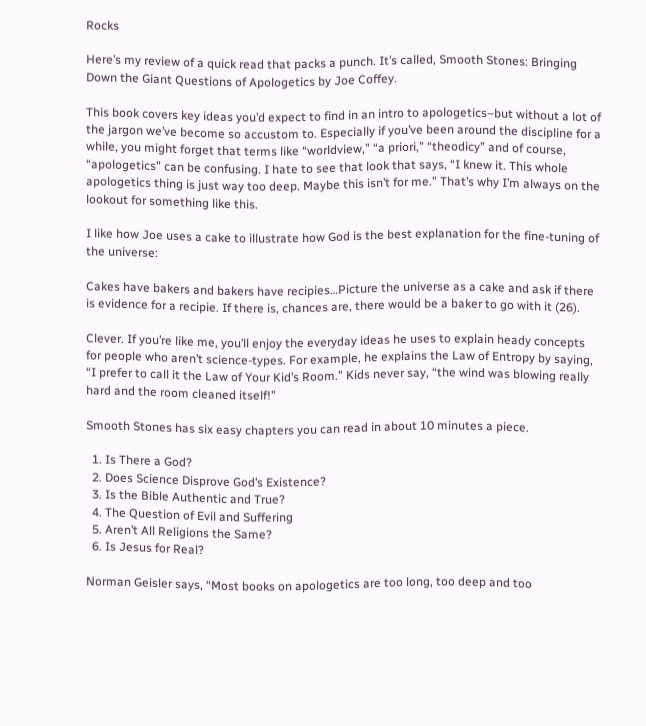Rocks

Here’s my review of a quick read that packs a punch. It’s called, Smooth Stones: Bringing Down the Giant Questions of Apologetics by Joe Coffey.

This book covers key ideas you’d expect to find in an intro to apologetics–but without a lot of the jargon we’ve become so accustom to. Especially if you’ve been around the discipline for a while, you might forget that terms like “worldview,” “a priori,” “theodicy” and of course, “apologetics” can be confusing. I hate to see that look that says, “I knew it. This whole apologetics thing is just way too deep. Maybe this isn’t for me.” That’s why I’m always on the lookout for something like this.

I like how Joe uses a cake to illustrate how God is the best explanation for the fine-tuning of the universe:

Cakes have bakers and bakers have recipies…Picture the universe as a cake and ask if there is evidence for a recipie. If there is, chances are, there would be a baker to go with it (26).

Clever. If you’re like me, you’ll enjoy the everyday ideas he uses to explain heady concepts for people who aren’t science-types. For example, he explains the Law of Entropy by saying, “I prefer to call it the Law of Your Kid’s Room.” Kids never say, “the wind was blowing really hard and the room cleaned itself!”

Smooth Stones has six easy chapters you can read in about 10 minutes a piece.

  1. Is There a God?
  2. Does Science Disprove God’s Existence?
  3. Is the Bible Authentic and True?
  4. The Question of Evil and Suffering
  5. Aren’t All Religions the Same?
  6. Is Jesus for Real?

Norman Geisler says, “Most books on apologetics are too long, too deep and too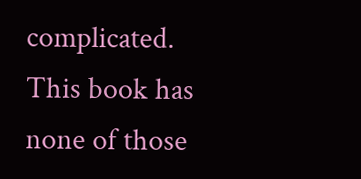complicated. This book has none of those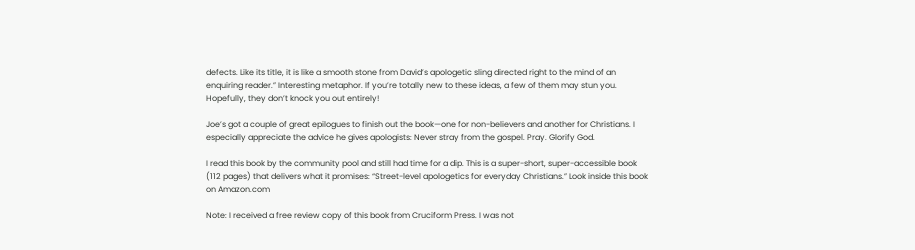defects. Like its title, it is like a smooth stone from David’s apologetic sling directed right to the mind of an enquiring reader.” Interesting metaphor. If you’re totally new to these ideas, a few of them may stun you. Hopefully, they don’t knock you out entirely!

Joe’s got a couple of great epilogues to finish out the book—one for non-believers and another for Christians. I especially appreciate the advice he gives apologists: Never stray from the gospel. Pray. Glorify God.

I read this book by the community pool and still had time for a dip. This is a super-short, super-accessible book (112 pages) that delivers what it promises: “Street-level apologetics for everyday Christians.” Look inside this book on Amazon.com

Note: I received a free review copy of this book from Cruciform Press. I was not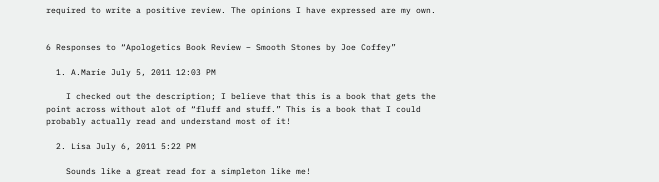required to write a positive review. The opinions I have expressed are my own.


6 Responses to “Apologetics Book Review – Smooth Stones by Joe Coffey”

  1. A.Marie July 5, 2011 12:03 PM

    I checked out the description; I believe that this is a book that gets the point across without alot of “fluff and stuff.” This is a book that I could probably actually read and understand most of it!

  2. Lisa July 6, 2011 5:22 PM

    Sounds like a great read for a simpleton like me!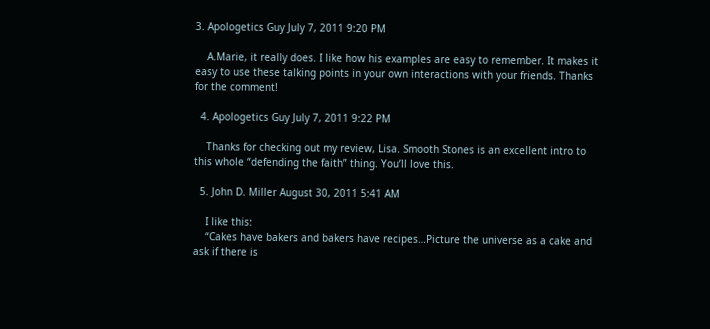3. Apologetics Guy July 7, 2011 9:20 PM

    A.Marie, it really does. I like how his examples are easy to remember. It makes it easy to use these talking points in your own interactions with your friends. Thanks for the comment!

  4. Apologetics Guy July 7, 2011 9:22 PM

    Thanks for checking out my review, Lisa. Smooth Stones is an excellent intro to this whole “defending the faith” thing. You’ll love this.

  5. John D. Miller August 30, 2011 5:41 AM

    I like this:
    “Cakes have bakers and bakers have recipes…Picture the universe as a cake and ask if there is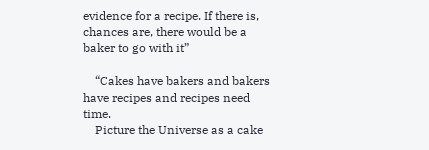evidence for a recipe. If there is, chances are, there would be a baker to go with it”

    “Cakes have bakers and bakers have recipes and recipes need time.
    Picture the Universe as a cake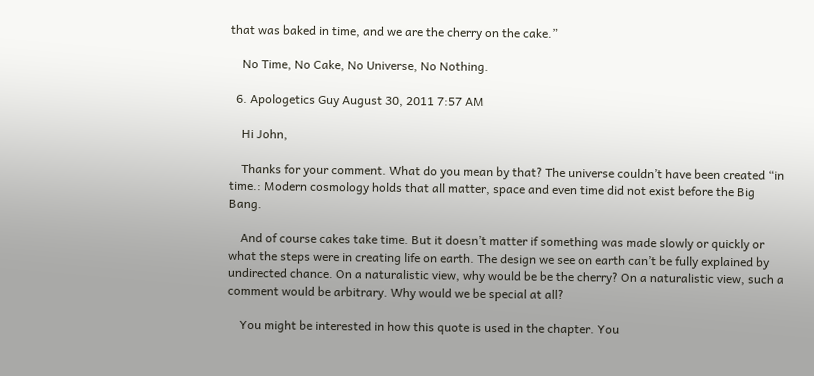that was baked in time, and we are the cherry on the cake.”

    No Time, No Cake, No Universe, No Nothing.

  6. Apologetics Guy August 30, 2011 7:57 AM

    Hi John,

    Thanks for your comment. What do you mean by that? The universe couldn’t have been created “in time.: Modern cosmology holds that all matter, space and even time did not exist before the Big Bang.

    And of course cakes take time. But it doesn’t matter if something was made slowly or quickly or what the steps were in creating life on earth. The design we see on earth can’t be fully explained by undirected chance. On a naturalistic view, why would be be the cherry? On a naturalistic view, such a comment would be arbitrary. Why would we be special at all?

    You might be interested in how this quote is used in the chapter. You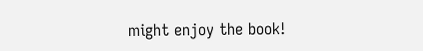might enjoy the book!